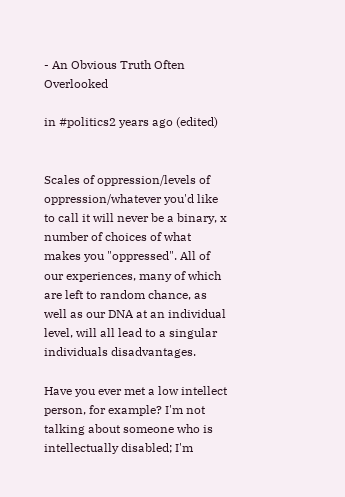- An Obvious Truth Often Overlooked

in #politics2 years ago (edited)


Scales of oppression/levels of oppression/whatever you'd like to call it will never be a binary, x number of choices of what makes you "oppressed". All of our experiences, many of which are left to random chance, as well as our DNA at an individual level, will all lead to a singular individuals disadvantages.

Have you ever met a low intellect person, for example? I'm not talking about someone who is intellectually disabled; I'm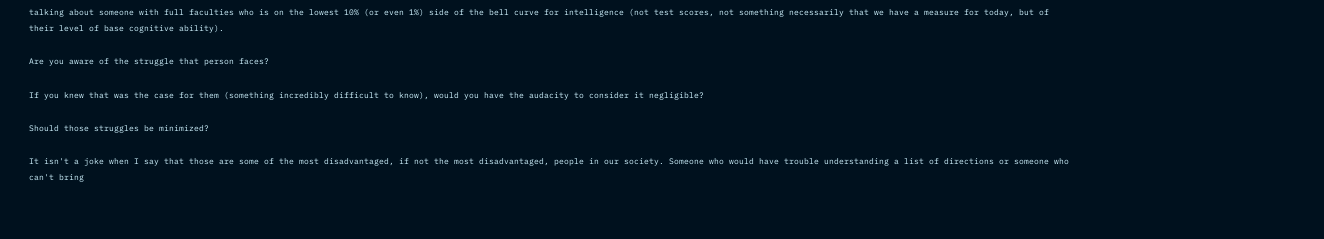talking about someone with full faculties who is on the lowest 10% (or even 1%) side of the bell curve for intelligence (not test scores, not something necessarily that we have a measure for today, but of their level of base cognitive ability).

Are you aware of the struggle that person faces?

If you knew that was the case for them (something incredibly difficult to know), would you have the audacity to consider it negligible?

Should those struggles be minimized?

It isn't a joke when I say that those are some of the most disadvantaged, if not the most disadvantaged, people in our society. Someone who would have trouble understanding a list of directions or someone who can't bring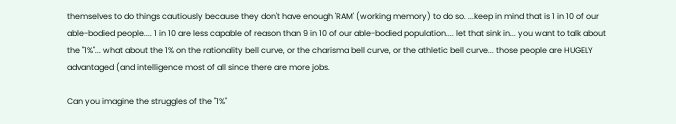themselves to do things cautiously because they don't have enough 'RAM' (working memory) to do so. ...keep in mind that is 1 in 10 of our able-bodied people.... 1 in 10 are less capable of reason than 9 in 10 of our able-bodied population.... let that sink in... you want to talk about the "1%"... what about the 1% on the rationality bell curve, or the charisma bell curve, or the athletic bell curve... those people are HUGELY advantaged (and intelligence most of all since there are more jobs.

Can you imagine the struggles of the "1%"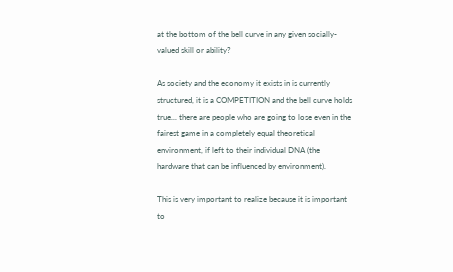at the bottom of the bell curve in any given socially-valued skill or ability?

As society and the economy it exists in is currently structured, it is a COMPETITION and the bell curve holds true... there are people who are going to lose even in the fairest game in a completely equal theoretical environment, if left to their individual DNA (the hardware that can be influenced by environment).

This is very important to realize because it is important to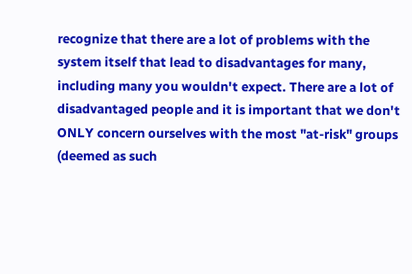recognize that there are a lot of problems with the system itself that lead to disadvantages for many, including many you wouldn't expect. There are a lot of disadvantaged people and it is important that we don't ONLY concern ourselves with the most "at-risk" groups (deemed as such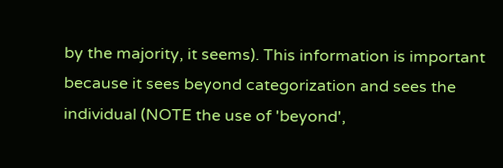by the majority, it seems). This information is important because it sees beyond categorization and sees the individual (NOTE the use of 'beyond',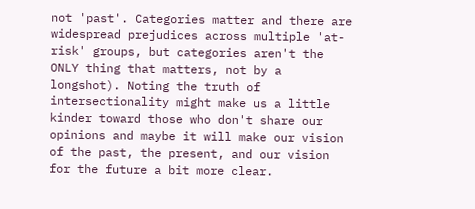not 'past'. Categories matter and there are widespread prejudices across multiple 'at-risk' groups, but categories aren't the ONLY thing that matters, not by a longshot). Noting the truth of intersectionality might make us a little kinder toward those who don't share our opinions and maybe it will make our vision of the past, the present, and our vision for the future a bit more clear.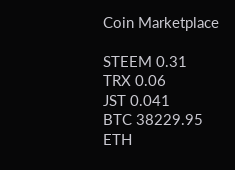Coin Marketplace

STEEM 0.31
TRX 0.06
JST 0.041
BTC 38229.95
ETH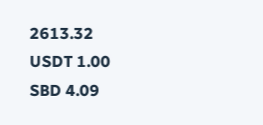2613.32
USDT 1.00
SBD 4.09